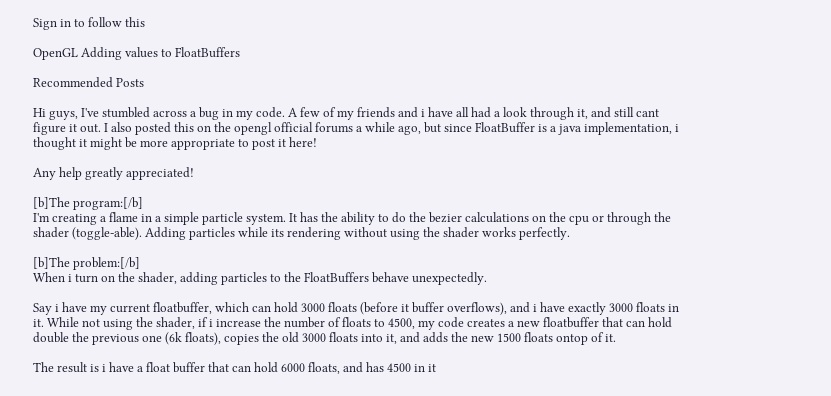Sign in to follow this

OpenGL Adding values to FloatBuffers

Recommended Posts

Hi guys, I've stumbled across a bug in my code. A few of my friends and i have all had a look through it, and still cant figure it out. I also posted this on the opengl official forums a while ago, but since FloatBuffer is a java implementation, i thought it might be more appropriate to post it here!

Any help greatly appreciated!

[b]The program:[/b]
I'm creating a flame in a simple particle system. It has the ability to do the bezier calculations on the cpu or through the shader (toggle-able). Adding particles while its rendering without using the shader works perfectly.

[b]The problem:[/b]
When i turn on the shader, adding particles to the FloatBuffers behave unexpectedly.

Say i have my current floatbuffer, which can hold 3000 floats (before it buffer overflows), and i have exactly 3000 floats in it. While not using the shader, if i increase the number of floats to 4500, my code creates a new floatbuffer that can hold double the previous one (6k floats), copies the old 3000 floats into it, and adds the new 1500 floats ontop of it.

The result is i have a float buffer that can hold 6000 floats, and has 4500 in it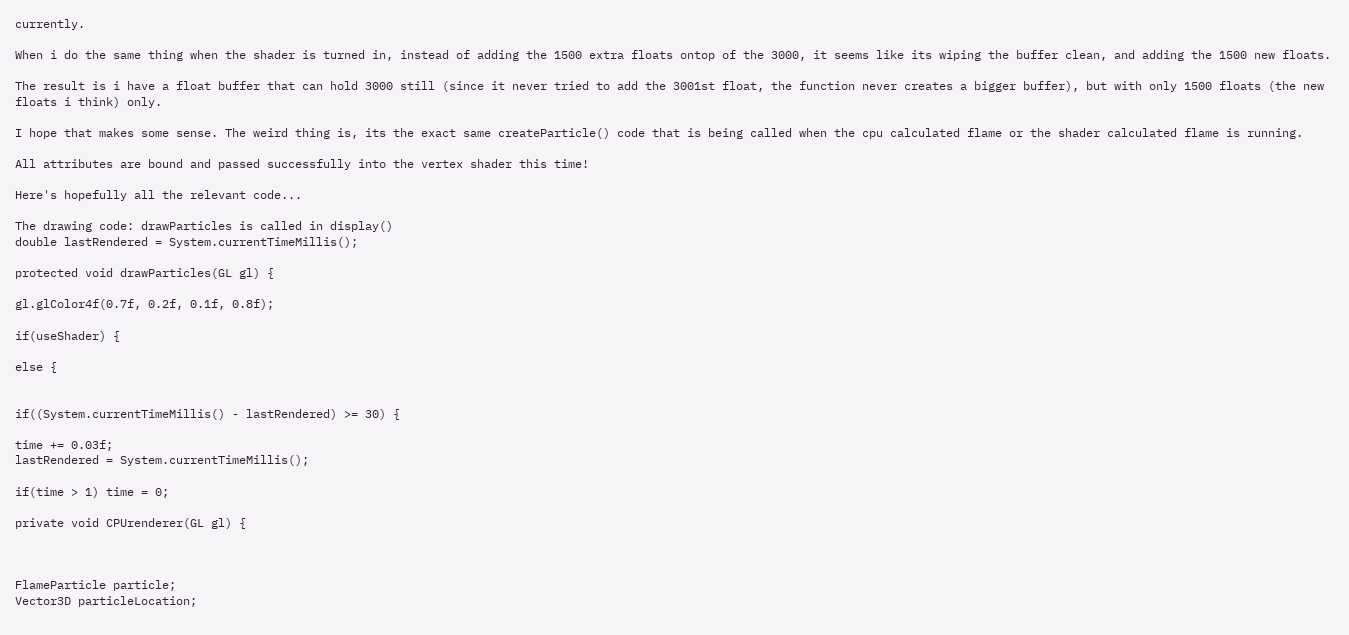currently.

When i do the same thing when the shader is turned in, instead of adding the 1500 extra floats ontop of the 3000, it seems like its wiping the buffer clean, and adding the 1500 new floats.

The result is i have a float buffer that can hold 3000 still (since it never tried to add the 3001st float, the function never creates a bigger buffer), but with only 1500 floats (the new floats i think) only.

I hope that makes some sense. The weird thing is, its the exact same createParticle() code that is being called when the cpu calculated flame or the shader calculated flame is running.

All attributes are bound and passed successfully into the vertex shader this time!

Here's hopefully all the relevant code...

The drawing code: drawParticles is called in display()
double lastRendered = System.currentTimeMillis();

protected void drawParticles(GL gl) {

gl.glColor4f(0.7f, 0.2f, 0.1f, 0.8f);

if(useShader) {

else {


if((System.currentTimeMillis() - lastRendered) >= 30) {

time += 0.03f;
lastRendered = System.currentTimeMillis();

if(time > 1) time = 0;

private void CPUrenderer(GL gl) {



FlameParticle particle;
Vector3D particleLocation;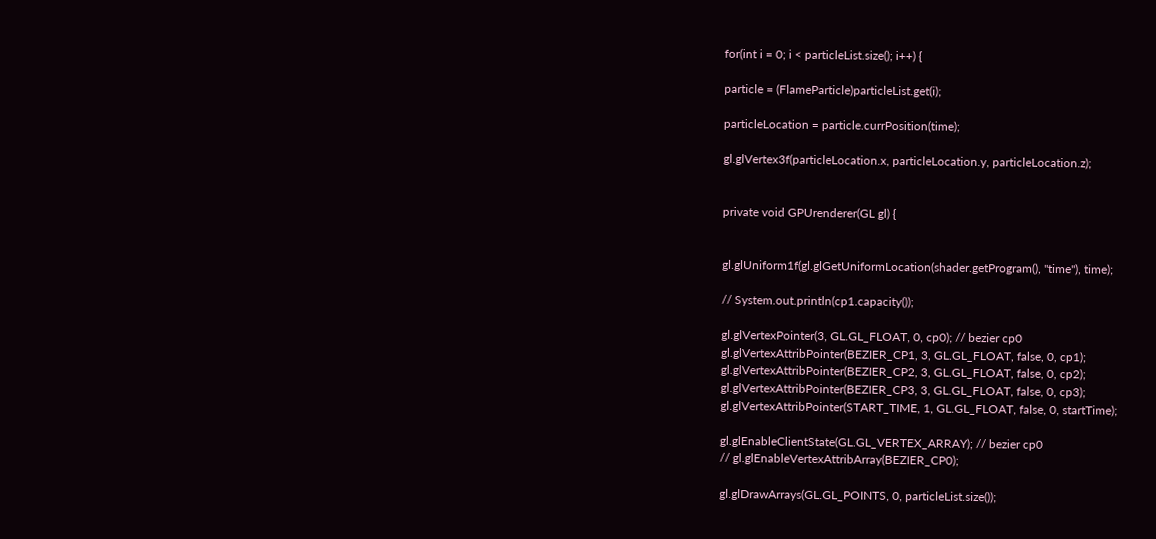for(int i = 0; i < particleList.size(); i++) {

particle = (FlameParticle)particleList.get(i);

particleLocation = particle.currPosition(time);

gl.glVertex3f(particleLocation.x, particleLocation.y, particleLocation.z);


private void GPUrenderer(GL gl) {


gl.glUniform1f(gl.glGetUniformLocation(shader.getProgram(), "time"), time);

// System.out.println(cp1.capacity());

gl.glVertexPointer(3, GL.GL_FLOAT, 0, cp0); // bezier cp0
gl.glVertexAttribPointer(BEZIER_CP1, 3, GL.GL_FLOAT, false, 0, cp1);
gl.glVertexAttribPointer(BEZIER_CP2, 3, GL.GL_FLOAT, false, 0, cp2);
gl.glVertexAttribPointer(BEZIER_CP3, 3, GL.GL_FLOAT, false, 0, cp3);
gl.glVertexAttribPointer(START_TIME, 1, GL.GL_FLOAT, false, 0, startTime);

gl.glEnableClientState(GL.GL_VERTEX_ARRAY); // bezier cp0
// gl.glEnableVertexAttribArray(BEZIER_CP0);

gl.glDrawArrays(GL.GL_POINTS, 0, particleList.size());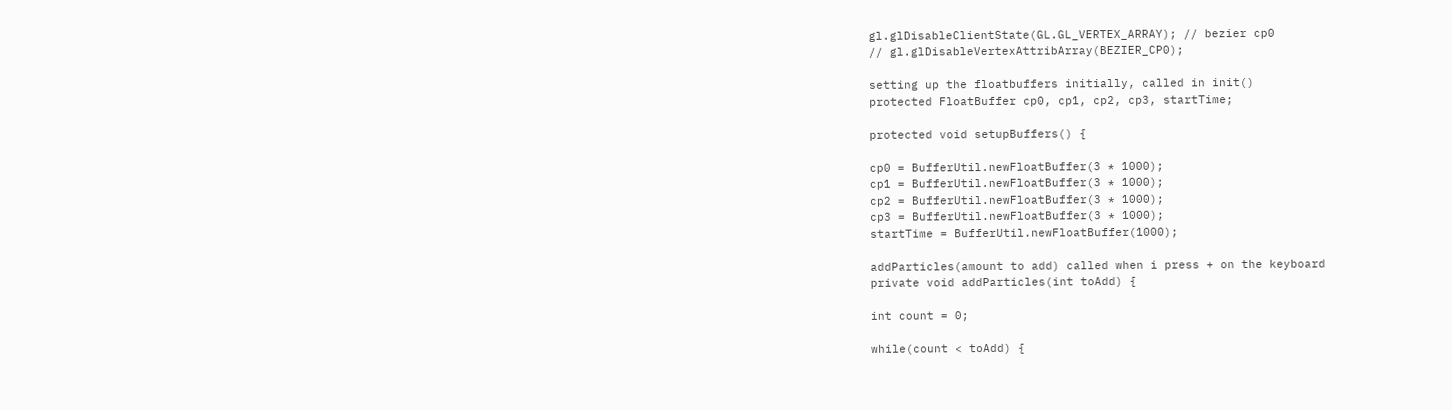gl.glDisableClientState(GL.GL_VERTEX_ARRAY); // bezier cp0
// gl.glDisableVertexAttribArray(BEZIER_CP0);

setting up the floatbuffers initially, called in init()
protected FloatBuffer cp0, cp1, cp2, cp3, startTime;

protected void setupBuffers() {

cp0 = BufferUtil.newFloatBuffer(3 * 1000);
cp1 = BufferUtil.newFloatBuffer(3 * 1000);
cp2 = BufferUtil.newFloatBuffer(3 * 1000);
cp3 = BufferUtil.newFloatBuffer(3 * 1000);
startTime = BufferUtil.newFloatBuffer(1000);

addParticles(amount to add) called when i press + on the keyboard
private void addParticles(int toAdd) {

int count = 0;

while(count < toAdd) {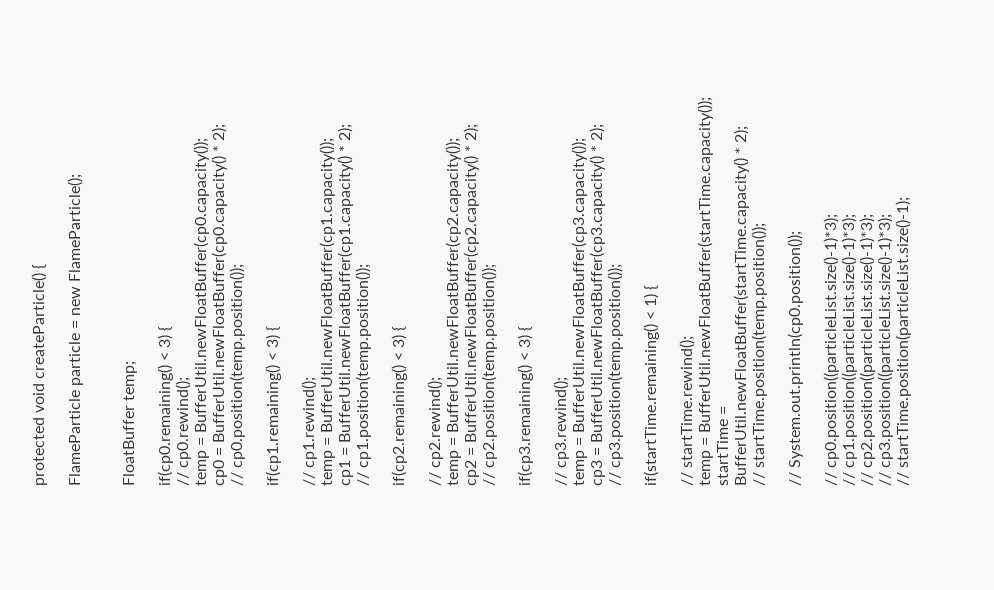protected void createParticle() {

FlameParticle particle = new FlameParticle();


FloatBuffer temp;

if(cp0.remaining() < 3) {
// cp0.rewind();
temp = BufferUtil.newFloatBuffer(cp0.capacity());
cp0 = BufferUtil.newFloatBuffer(cp0.capacity() * 2);
// cp0.position(temp.position());

if(cp1.remaining() < 3) {

// cp1.rewind();
temp = BufferUtil.newFloatBuffer(cp1.capacity());
cp1 = BufferUtil.newFloatBuffer(cp1.capacity() * 2);
// cp1.position(temp.position());

if(cp2.remaining() < 3) {

// cp2.rewind();
temp = BufferUtil.newFloatBuffer(cp2.capacity());
cp2 = BufferUtil.newFloatBuffer(cp2.capacity() * 2);
// cp2.position(temp.position());

if(cp3.remaining() < 3) {

// cp3.rewind();
temp = BufferUtil.newFloatBuffer(cp3.capacity());
cp3 = BufferUtil.newFloatBuffer(cp3.capacity() * 2);
// cp3.position(temp.position());

if(startTime.remaining() < 1) {

// startTime.rewind();
temp = BufferUtil.newFloatBuffer(startTime.capacity());
startTime = BufferUtil.newFloatBuffer(startTime.capacity() * 2);
// startTime.position(temp.position());

// System.out.println(cp0.position());

// cp0.position((particleList.size()-1)*3);
// cp1.position((particleList.size()-1)*3);
// cp2.position((particleList.size()-1)*3);
// cp3.position((particleList.size()-1)*3);
// startTime.position(particleList.size()-1);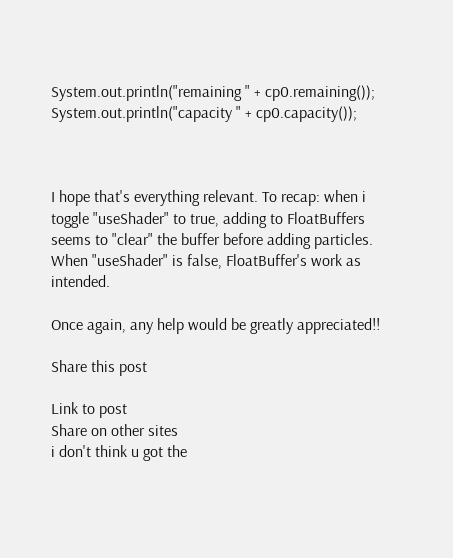System.out.println("remaining " + cp0.remaining());
System.out.println("capacity " + cp0.capacity());



I hope that's everything relevant. To recap: when i toggle "useShader" to true, adding to FloatBuffers seems to "clear" the buffer before adding particles. When "useShader" is false, FloatBuffer's work as intended.

Once again, any help would be greatly appreciated!!

Share this post

Link to post
Share on other sites
i don't think u got the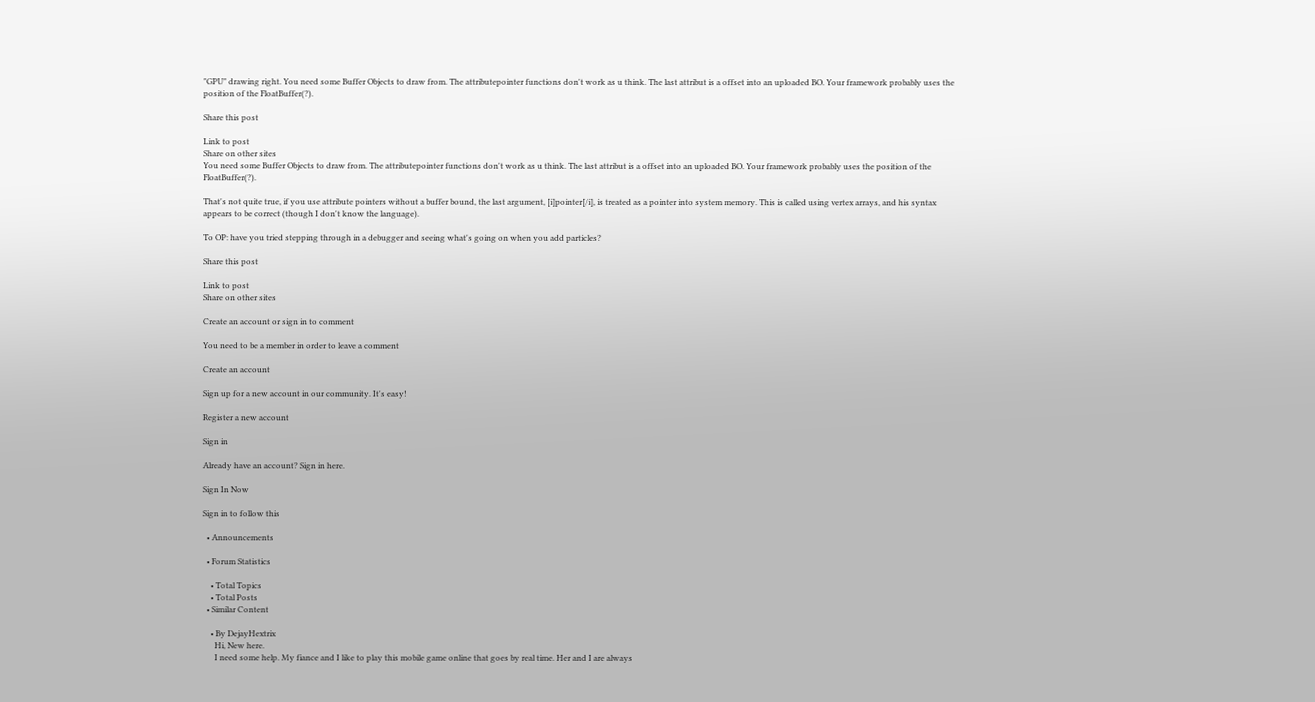"GPU" drawing right. You need some Buffer Objects to draw from. The attributepointer functions don't work as u think. The last attribut is a offset into an uploaded BO. Your framework probably uses the position of the FloatBuffer(?).

Share this post

Link to post
Share on other sites
You need some Buffer Objects to draw from. The attributepointer functions don't work as u think. The last attribut is a offset into an uploaded BO. Your framework probably uses the position of the FloatBuffer(?).

That's not quite true, if you use attribute pointers without a buffer bound, the last argument, [i]pointer[/i], is treated as a pointer into system memory. This is called using vertex arrays, and his syntax appears to be correct (though I don't know the language).

To OP: have you tried stepping through in a debugger and seeing what's going on when you add particles?

Share this post

Link to post
Share on other sites

Create an account or sign in to comment

You need to be a member in order to leave a comment

Create an account

Sign up for a new account in our community. It's easy!

Register a new account

Sign in

Already have an account? Sign in here.

Sign In Now

Sign in to follow this

  • Announcements

  • Forum Statistics

    • Total Topics
    • Total Posts
  • Similar Content

    • By DejayHextrix
      Hi, New here.
      I need some help. My fiance and I like to play this mobile game online that goes by real time. Her and I are always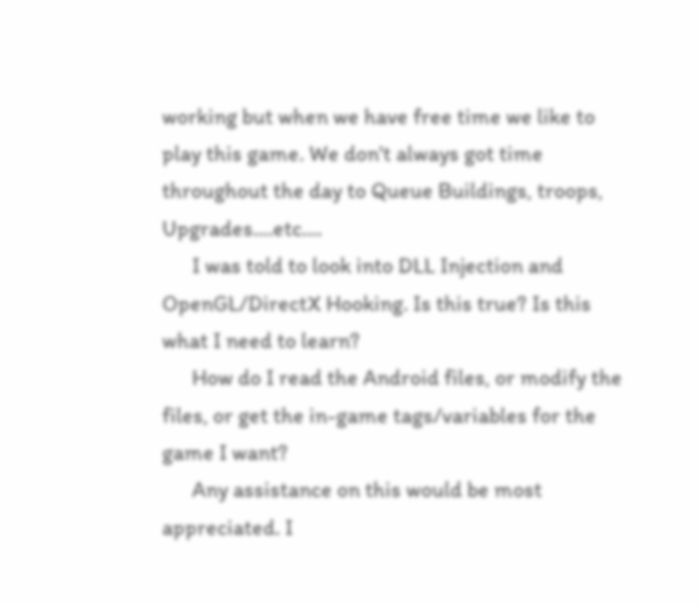working but when we have free time we like to play this game. We don't always got time throughout the day to Queue Buildings, troops, Upgrades....etc....
      I was told to look into DLL Injection and OpenGL/DirectX Hooking. Is this true? Is this what I need to learn?
      How do I read the Android files, or modify the files, or get the in-game tags/variables for the game I want?
      Any assistance on this would be most appreciated. I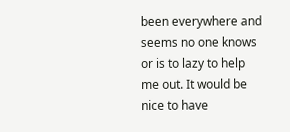been everywhere and seems no one knows or is to lazy to help me out. It would be nice to have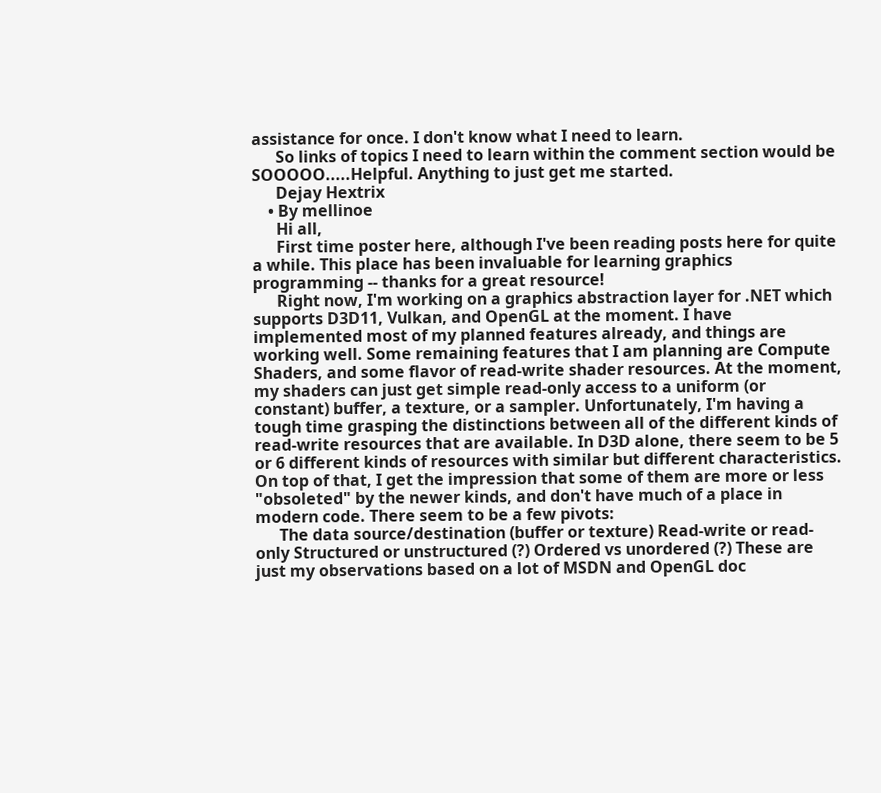assistance for once. I don't know what I need to learn.
      So links of topics I need to learn within the comment section would be SOOOOO.....Helpful. Anything to just get me started.
      Dejay Hextrix
    • By mellinoe
      Hi all,
      First time poster here, although I've been reading posts here for quite a while. This place has been invaluable for learning graphics programming -- thanks for a great resource!
      Right now, I'm working on a graphics abstraction layer for .NET which supports D3D11, Vulkan, and OpenGL at the moment. I have implemented most of my planned features already, and things are working well. Some remaining features that I am planning are Compute Shaders, and some flavor of read-write shader resources. At the moment, my shaders can just get simple read-only access to a uniform (or constant) buffer, a texture, or a sampler. Unfortunately, I'm having a tough time grasping the distinctions between all of the different kinds of read-write resources that are available. In D3D alone, there seem to be 5 or 6 different kinds of resources with similar but different characteristics. On top of that, I get the impression that some of them are more or less "obsoleted" by the newer kinds, and don't have much of a place in modern code. There seem to be a few pivots:
      The data source/destination (buffer or texture) Read-write or read-only Structured or unstructured (?) Ordered vs unordered (?) These are just my observations based on a lot of MSDN and OpenGL doc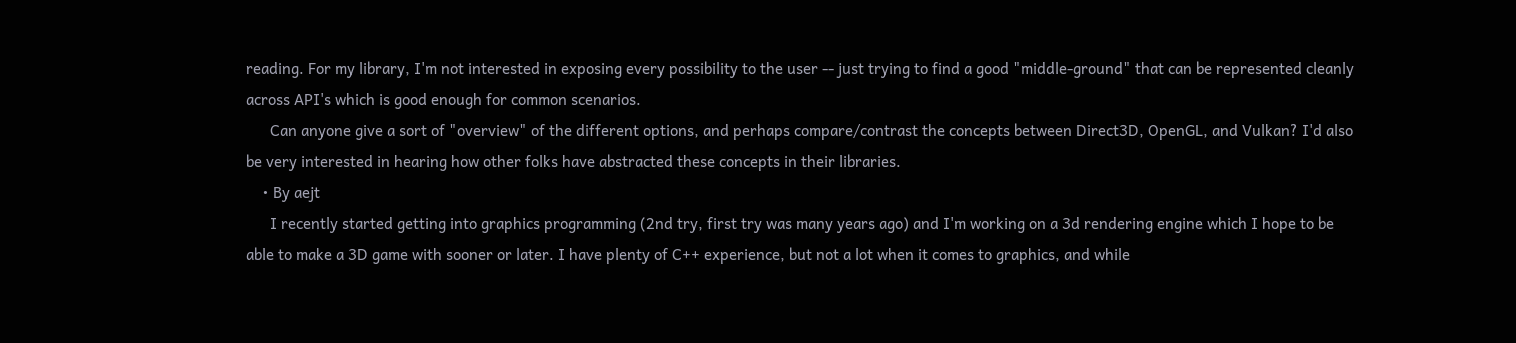reading. For my library, I'm not interested in exposing every possibility to the user -- just trying to find a good "middle-ground" that can be represented cleanly across API's which is good enough for common scenarios.
      Can anyone give a sort of "overview" of the different options, and perhaps compare/contrast the concepts between Direct3D, OpenGL, and Vulkan? I'd also be very interested in hearing how other folks have abstracted these concepts in their libraries.
    • By aejt
      I recently started getting into graphics programming (2nd try, first try was many years ago) and I'm working on a 3d rendering engine which I hope to be able to make a 3D game with sooner or later. I have plenty of C++ experience, but not a lot when it comes to graphics, and while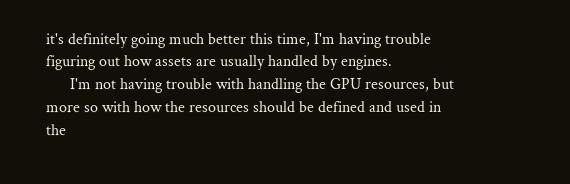it's definitely going much better this time, I'm having trouble figuring out how assets are usually handled by engines.
      I'm not having trouble with handling the GPU resources, but more so with how the resources should be defined and used in the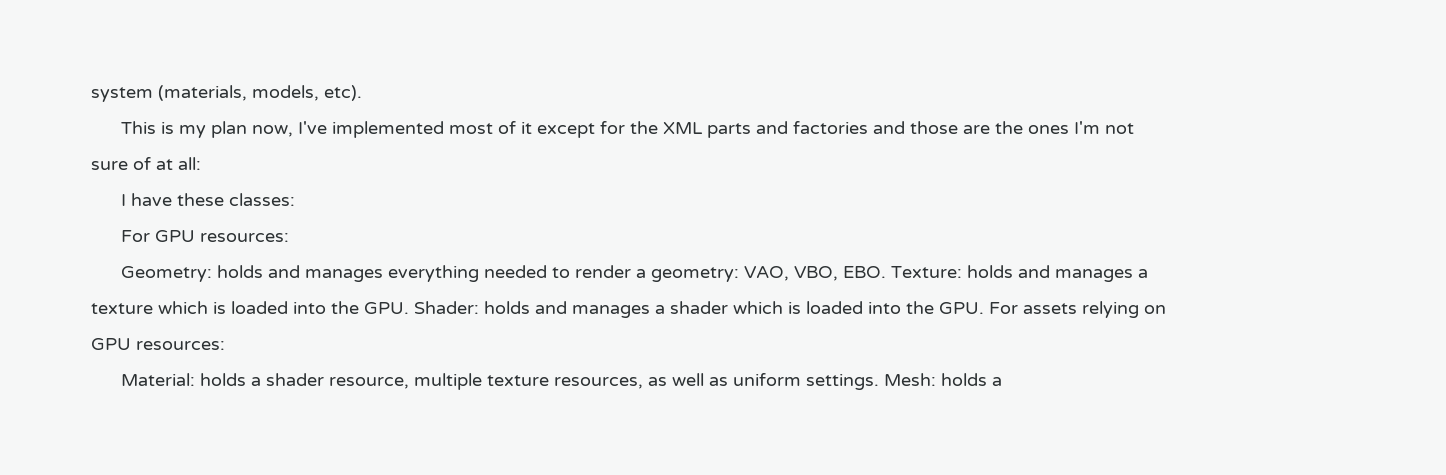system (materials, models, etc).
      This is my plan now, I've implemented most of it except for the XML parts and factories and those are the ones I'm not sure of at all:
      I have these classes:
      For GPU resources:
      Geometry: holds and manages everything needed to render a geometry: VAO, VBO, EBO. Texture: holds and manages a texture which is loaded into the GPU. Shader: holds and manages a shader which is loaded into the GPU. For assets relying on GPU resources:
      Material: holds a shader resource, multiple texture resources, as well as uniform settings. Mesh: holds a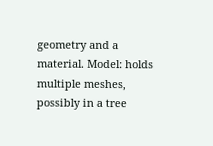geometry and a material. Model: holds multiple meshes, possibly in a tree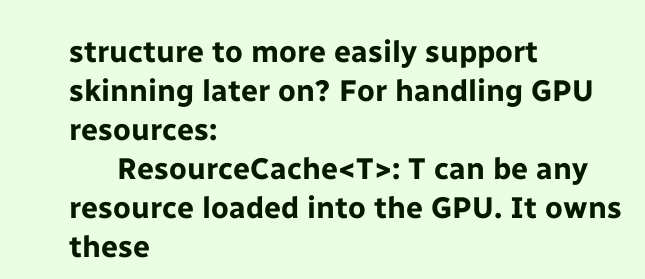structure to more easily support skinning later on? For handling GPU resources:
      ResourceCache<T>: T can be any resource loaded into the GPU. It owns these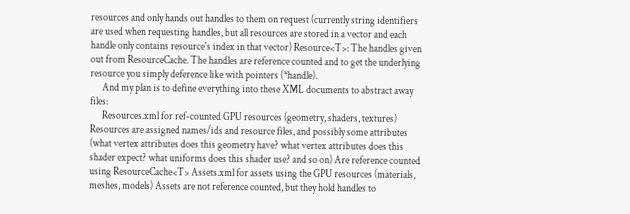resources and only hands out handles to them on request (currently string identifiers are used when requesting handles, but all resources are stored in a vector and each handle only contains resource's index in that vector) Resource<T>: The handles given out from ResourceCache. The handles are reference counted and to get the underlying resource you simply deference like with pointers (*handle).
      And my plan is to define everything into these XML documents to abstract away files:
      Resources.xml for ref-counted GPU resources (geometry, shaders, textures) Resources are assigned names/ids and resource files, and possibly some attributes (what vertex attributes does this geometry have? what vertex attributes does this shader expect? what uniforms does this shader use? and so on) Are reference counted using ResourceCache<T> Assets.xml for assets using the GPU resources (materials, meshes, models) Assets are not reference counted, but they hold handles to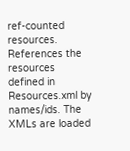ref-counted resources. References the resources defined in Resources.xml by names/ids. The XMLs are loaded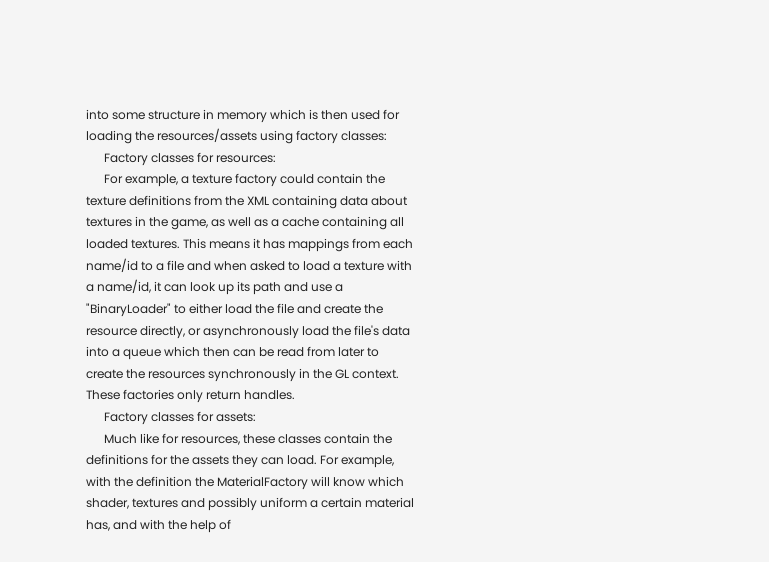into some structure in memory which is then used for loading the resources/assets using factory classes:
      Factory classes for resources:
      For example, a texture factory could contain the texture definitions from the XML containing data about textures in the game, as well as a cache containing all loaded textures. This means it has mappings from each name/id to a file and when asked to load a texture with a name/id, it can look up its path and use a "BinaryLoader" to either load the file and create the resource directly, or asynchronously load the file's data into a queue which then can be read from later to create the resources synchronously in the GL context. These factories only return handles.
      Factory classes for assets:
      Much like for resources, these classes contain the definitions for the assets they can load. For example, with the definition the MaterialFactory will know which shader, textures and possibly uniform a certain material has, and with the help of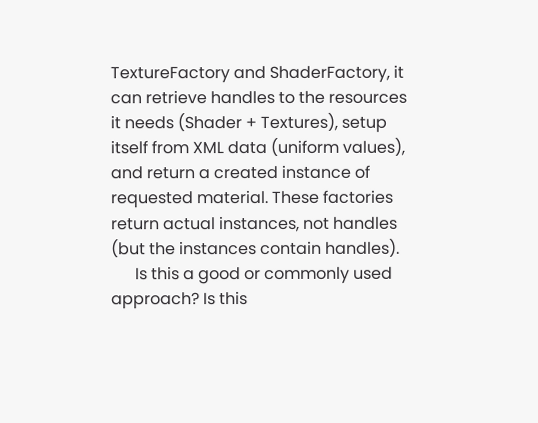TextureFactory and ShaderFactory, it can retrieve handles to the resources it needs (Shader + Textures), setup itself from XML data (uniform values), and return a created instance of requested material. These factories return actual instances, not handles (but the instances contain handles).
      Is this a good or commonly used approach? Is this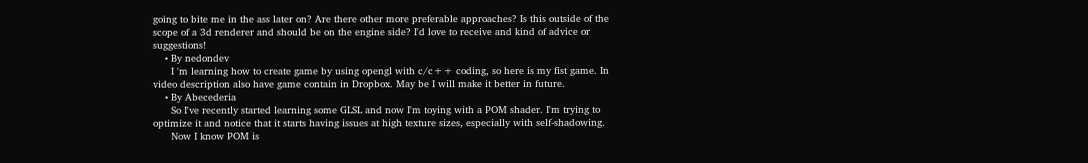going to bite me in the ass later on? Are there other more preferable approaches? Is this outside of the scope of a 3d renderer and should be on the engine side? I'd love to receive and kind of advice or suggestions!
    • By nedondev
      I 'm learning how to create game by using opengl with c/c++ coding, so here is my fist game. In video description also have game contain in Dropbox. May be I will make it better in future.
    • By Abecederia
      So I've recently started learning some GLSL and now I'm toying with a POM shader. I'm trying to optimize it and notice that it starts having issues at high texture sizes, especially with self-shadowing.
      Now I know POM is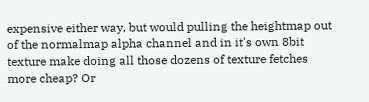expensive either way, but would pulling the heightmap out of the normalmap alpha channel and in it's own 8bit texture make doing all those dozens of texture fetches more cheap? Or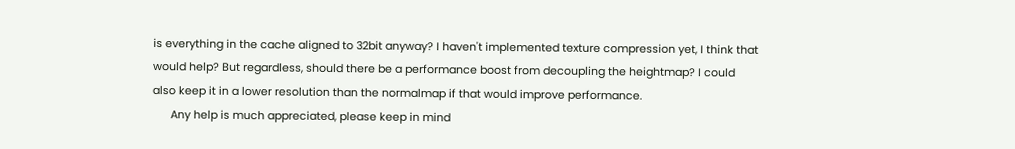is everything in the cache aligned to 32bit anyway? I haven't implemented texture compression yet, I think that would help? But regardless, should there be a performance boost from decoupling the heightmap? I could also keep it in a lower resolution than the normalmap if that would improve performance.
      Any help is much appreciated, please keep in mind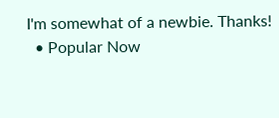I'm somewhat of a newbie. Thanks!
  • Popular Now